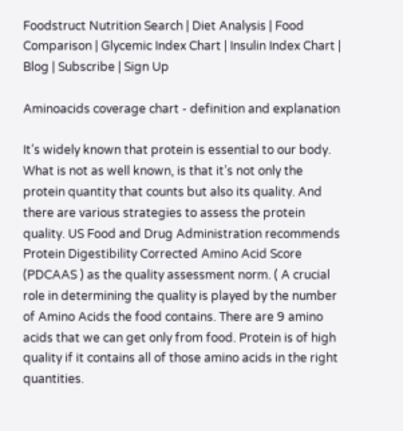Foodstruct Nutrition Search | Diet Analysis | Food Comparison | Glycemic Index Chart | Insulin Index Chart | Blog | Subscribe | Sign Up

Aminoacids coverage chart - definition and explanation

It’s widely known that protein is essential to our body. What is not as well known, is that it’s not only the protein quantity that counts but also its quality. And there are various strategies to assess the protein quality. US Food and Drug Administration recommends Protein Digestibility Corrected Amino Acid Score (PDCAAS ) as the quality assessment norm. ( A crucial role in determining the quality is played by the number of Amino Acids the food contains. There are 9 amino acids that we can get only from food. Protein is of high quality if it contains all of those amino acids in the right quantities.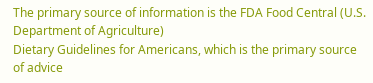The primary source of information is the FDA Food Central (U.S. Department of Agriculture)
Dietary Guidelines for Americans, which is the primary source of advice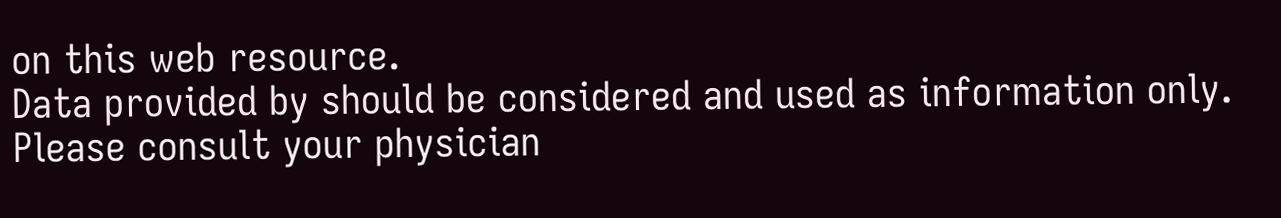on this web resource.
Data provided by should be considered and used as information only. Please consult your physician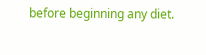before beginning any diet.